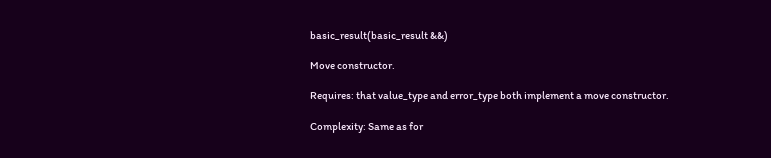basic_result(basic_result &&)

Move constructor.

Requires: that value_type and error_type both implement a move constructor.

Complexity: Same as for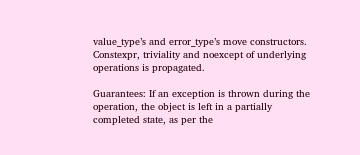value_type’s and error_type’s move constructors. Constexpr, triviality and noexcept of underlying operations is propagated.

Guarantees: If an exception is thrown during the operation, the object is left in a partially completed state, as per the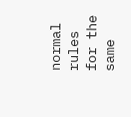normal rules for the same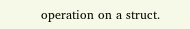operation on a struct.